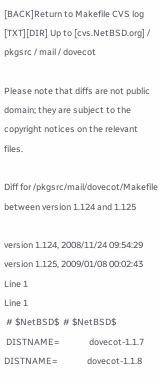[BACK]Return to Makefile CVS log [TXT][DIR] Up to [cvs.NetBSD.org] / pkgsrc / mail / dovecot

Please note that diffs are not public domain; they are subject to the copyright notices on the relevant files.

Diff for /pkgsrc/mail/dovecot/Makefile between version 1.124 and 1.125

version 1.124, 2008/11/24 09:54:29 version 1.125, 2009/01/08 00:02:43
Line 1
Line 1
 # $NetBSD$  # $NetBSD$
 DISTNAME=               dovecot-1.1.7  DISTNAME=               dovecot-1.1.8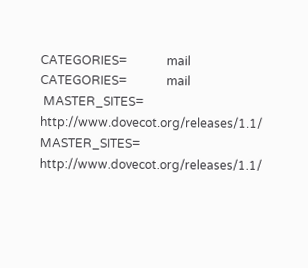CATEGORIES=             mail  CATEGORIES=             mail
 MASTER_SITES=           http://www.dovecot.org/releases/1.1/  MASTER_SITES=           http://www.dovecot.org/releases/1.1/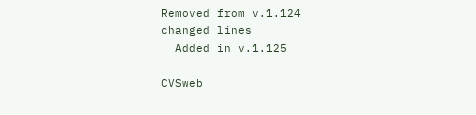Removed from v.1.124
changed lines
  Added in v.1.125

CVSweb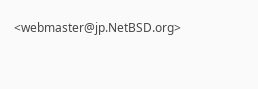<webmaster@jp.NetBSD.org>